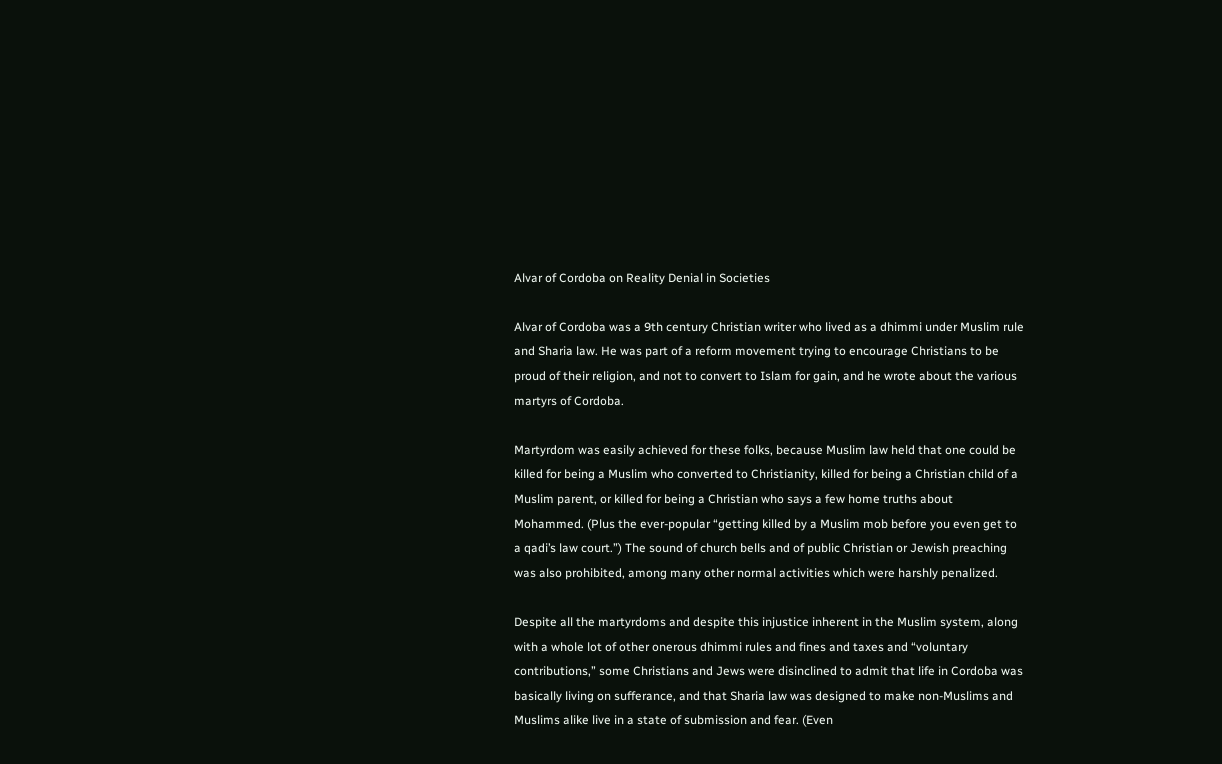Alvar of Cordoba on Reality Denial in Societies

Alvar of Cordoba was a 9th century Christian writer who lived as a dhimmi under Muslim rule and Sharia law. He was part of a reform movement trying to encourage Christians to be proud of their religion, and not to convert to Islam for gain, and he wrote about the various martyrs of Cordoba.

Martyrdom was easily achieved for these folks, because Muslim law held that one could be killed for being a Muslim who converted to Christianity, killed for being a Christian child of a Muslim parent, or killed for being a Christian who says a few home truths about Mohammed. (Plus the ever-popular “getting killed by a Muslim mob before you even get to a qadi’s law court.”) The sound of church bells and of public Christian or Jewish preaching was also prohibited, among many other normal activities which were harshly penalized.

Despite all the martyrdoms and despite this injustice inherent in the Muslim system, along with a whole lot of other onerous dhimmi rules and fines and taxes and “voluntary contributions,” some Christians and Jews were disinclined to admit that life in Cordoba was basically living on sufferance, and that Sharia law was designed to make non-Muslims and Muslims alike live in a state of submission and fear. (Even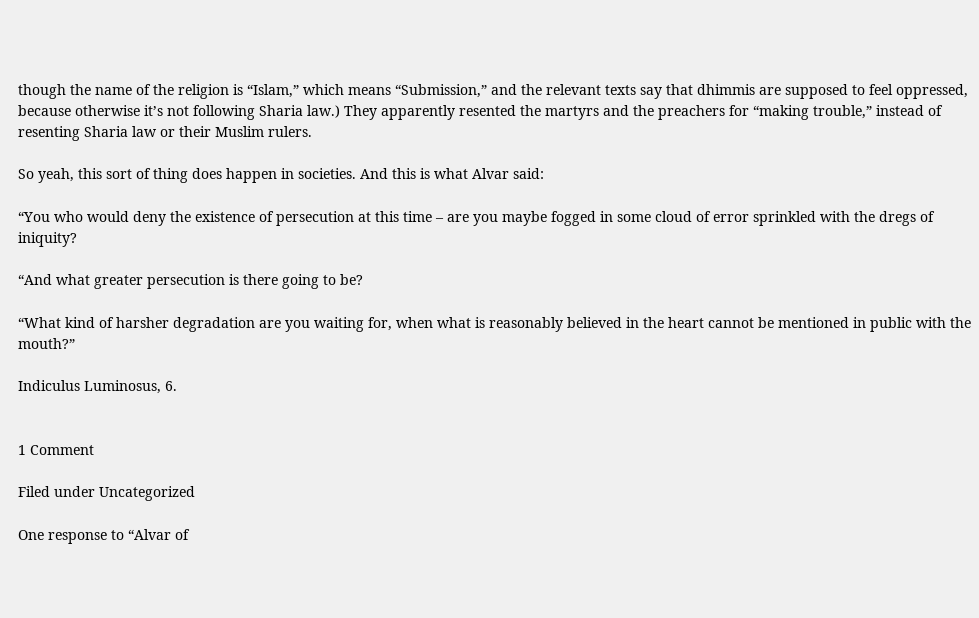though the name of the religion is “Islam,” which means “Submission,” and the relevant texts say that dhimmis are supposed to feel oppressed, because otherwise it’s not following Sharia law.) They apparently resented the martyrs and the preachers for “making trouble,” instead of resenting Sharia law or their Muslim rulers.

So yeah, this sort of thing does happen in societies. And this is what Alvar said:

“You who would deny the existence of persecution at this time – are you maybe fogged in some cloud of error sprinkled with the dregs of iniquity?

“And what greater persecution is there going to be?

“What kind of harsher degradation are you waiting for, when what is reasonably believed in the heart cannot be mentioned in public with the mouth?”

Indiculus Luminosus, 6.


1 Comment

Filed under Uncategorized

One response to “Alvar of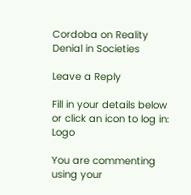Cordoba on Reality Denial in Societies

Leave a Reply

Fill in your details below or click an icon to log in: Logo

You are commenting using your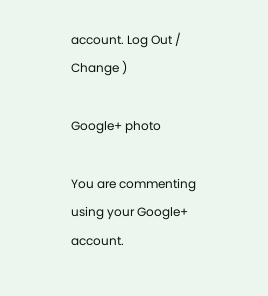account. Log Out /  Change )

Google+ photo

You are commenting using your Google+ account.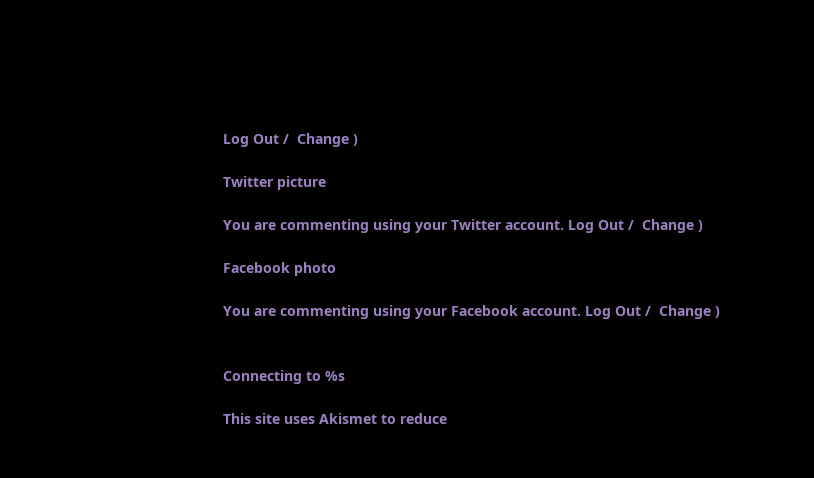Log Out /  Change )

Twitter picture

You are commenting using your Twitter account. Log Out /  Change )

Facebook photo

You are commenting using your Facebook account. Log Out /  Change )


Connecting to %s

This site uses Akismet to reduce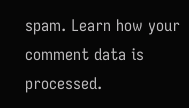spam. Learn how your comment data is processed.